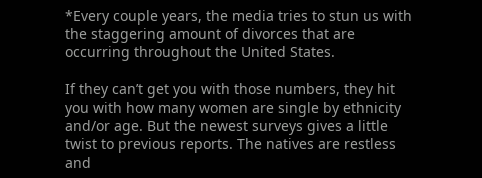*Every couple years, the media tries to stun us with the staggering amount of divorces that are occurring throughout the United States.

If they can’t get you with those numbers, they hit you with how many women are single by ethnicity and/or age. But the newest surveys gives a little twist to previous reports. The natives are restless and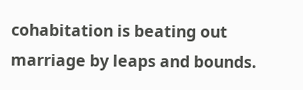cohabitation is beating out marriage by leaps and bounds.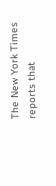The New York Times reports that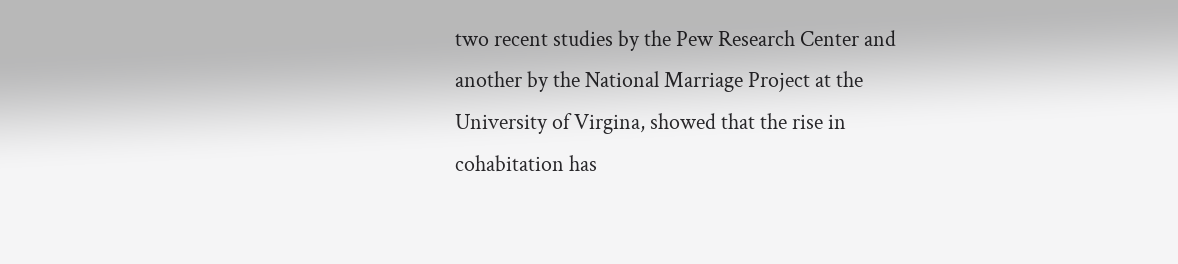two recent studies by the Pew Research Center and another by the National Marriage Project at the University of Virgina, showed that the rise in cohabitation has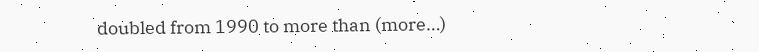doubled from 1990 to more than (more…)